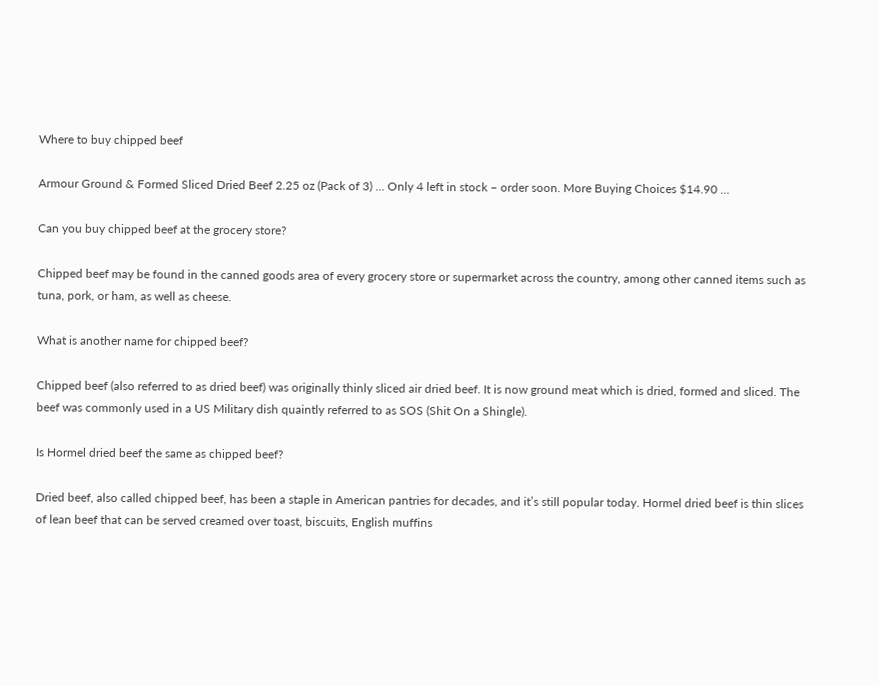Where to buy chipped beef

Armour Ground & Formed Sliced Dried Beef 2.25 oz (Pack of 3) … Only 4 left in stock – order soon. More Buying Choices $14.90 …

Can you buy chipped beef at the grocery store?

Chipped beef may be found in the canned goods area of every grocery store or supermarket across the country, among other canned items such as tuna, pork, or ham, as well as cheese.

What is another name for chipped beef?

Chipped beef (also referred to as dried beef) was originally thinly sliced air dried beef. It is now ground meat which is dried, formed and sliced. The beef was commonly used in a US Military dish quaintly referred to as SOS (Shit On a Shingle).

Is Hormel dried beef the same as chipped beef?

Dried beef, also called chipped beef, has been a staple in American pantries for decades, and it’s still popular today. Hormel dried beef is thin slices of lean beef that can be served creamed over toast, biscuits, English muffins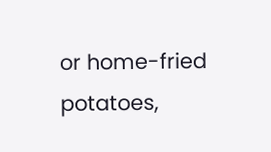or home-fried potatoes,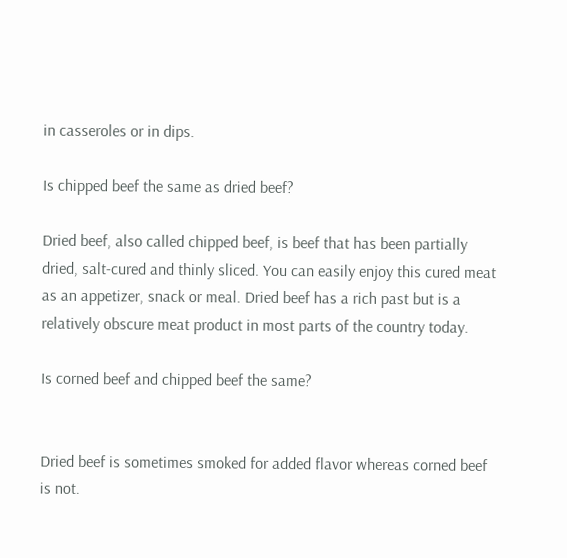in casseroles or in dips.

Is chipped beef the same as dried beef?

Dried beef, also called chipped beef, is beef that has been partially dried, salt-cured and thinly sliced. You can easily enjoy this cured meat as an appetizer, snack or meal. Dried beef has a rich past but is a relatively obscure meat product in most parts of the country today.

Is corned beef and chipped beef the same?


Dried beef is sometimes smoked for added flavor whereas corned beef is not.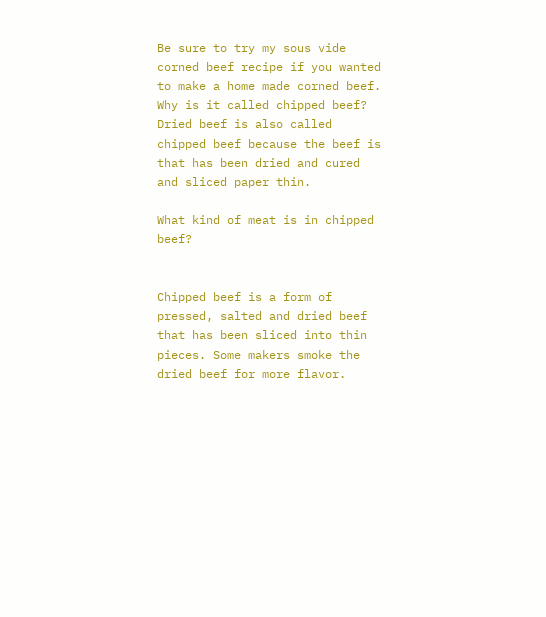Be sure to try my sous vide corned beef recipe if you wanted to make a home made corned beef. Why is it called chipped beef? Dried beef is also called chipped beef because the beef is that has been dried and cured and sliced paper thin.

What kind of meat is in chipped beef?


Chipped beef is a form of pressed, salted and dried beef that has been sliced into thin pieces. Some makers smoke the dried beef for more flavor.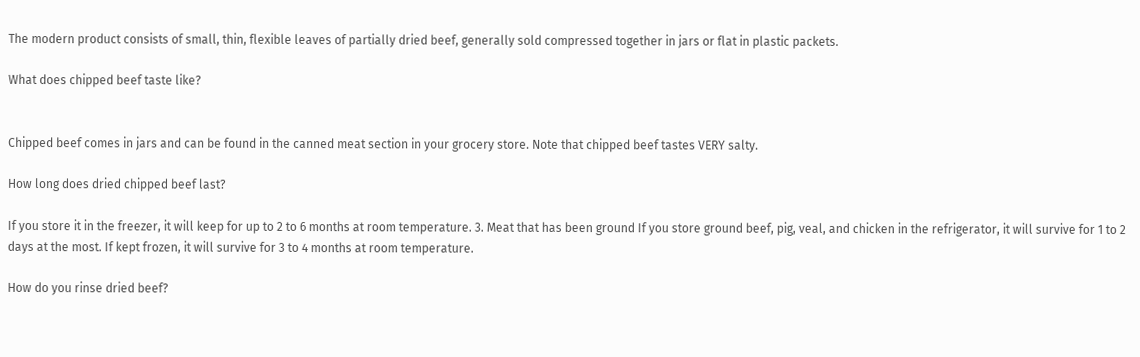The modern product consists of small, thin, flexible leaves of partially dried beef, generally sold compressed together in jars or flat in plastic packets.

What does chipped beef taste like?


Chipped beef comes in jars and can be found in the canned meat section in your grocery store. Note that chipped beef tastes VERY salty.

How long does dried chipped beef last?

If you store it in the freezer, it will keep for up to 2 to 6 months at room temperature. 3. Meat that has been ground If you store ground beef, pig, veal, and chicken in the refrigerator, it will survive for 1 to 2 days at the most. If kept frozen, it will survive for 3 to 4 months at room temperature.

How do you rinse dried beef?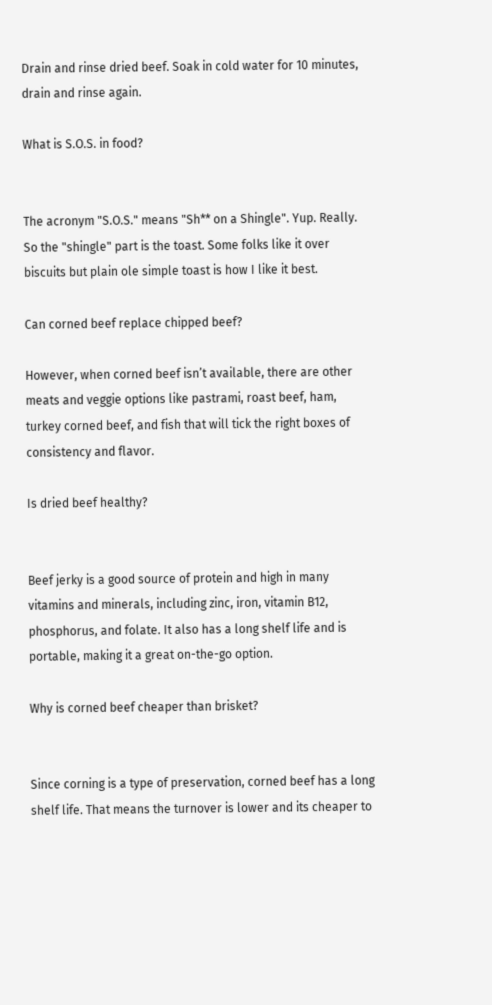Drain and rinse dried beef. Soak in cold water for 10 minutes, drain and rinse again.

What is S.O.S. in food?


The acronym "S.O.S." means "Sh** on a Shingle". Yup. Really. So the "shingle" part is the toast. Some folks like it over biscuits but plain ole simple toast is how I like it best.

Can corned beef replace chipped beef?

However, when corned beef isn’t available, there are other meats and veggie options like pastrami, roast beef, ham, turkey corned beef, and fish that will tick the right boxes of consistency and flavor.

Is dried beef healthy?


Beef jerky is a good source of protein and high in many vitamins and minerals, including zinc, iron, vitamin B12, phosphorus, and folate. It also has a long shelf life and is portable, making it a great on-the-go option.

Why is corned beef cheaper than brisket?


Since corning is a type of preservation, corned beef has a long shelf life. That means the turnover is lower and its cheaper to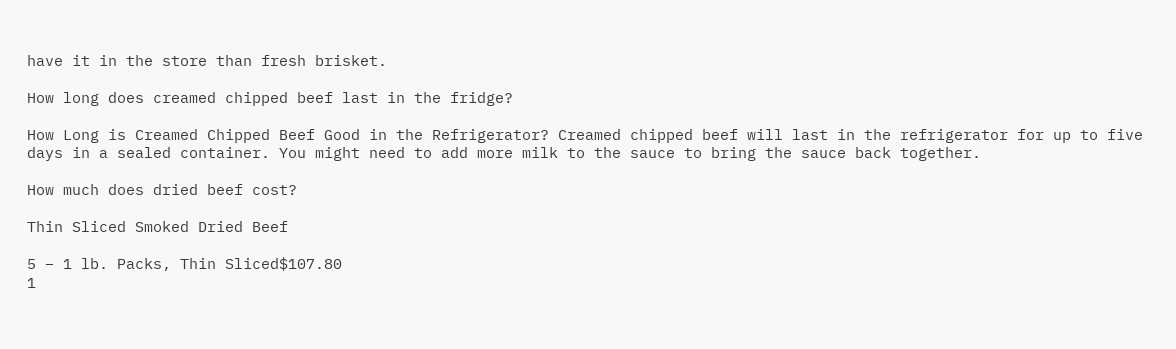have it in the store than fresh brisket.

How long does creamed chipped beef last in the fridge?

How Long is Creamed Chipped Beef Good in the Refrigerator? Creamed chipped beef will last in the refrigerator for up to five days in a sealed container. You might need to add more milk to the sauce to bring the sauce back together.

How much does dried beef cost?

Thin Sliced Smoked Dried Beef

5 – 1 lb. Packs, Thin Sliced$107.80
1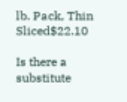lb. Pack, Thin Sliced$22.10

Is there a substitute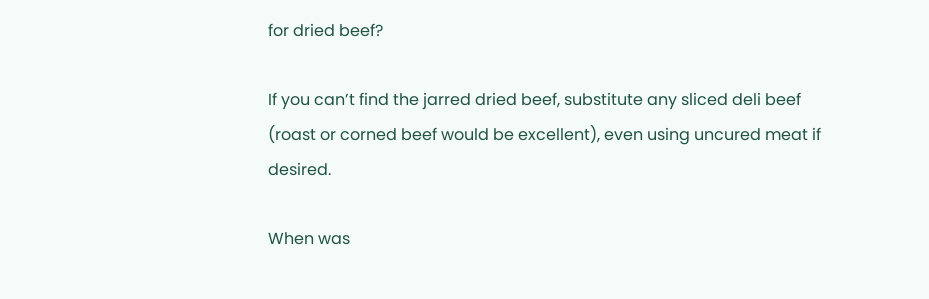for dried beef?

If you can’t find the jarred dried beef, substitute any sliced deli beef (roast or corned beef would be excellent), even using uncured meat if desired.

When was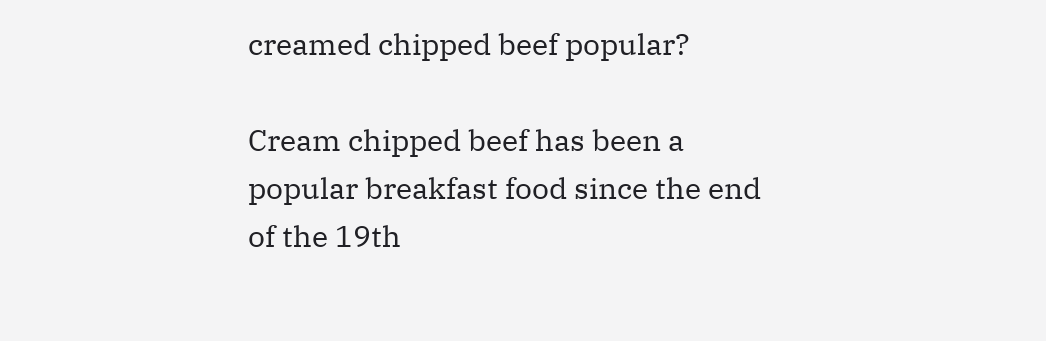creamed chipped beef popular?

Cream chipped beef has been a popular breakfast food since the end of the 19th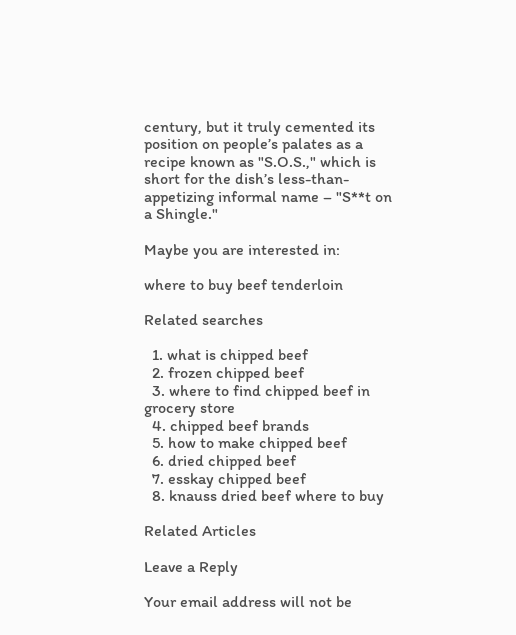century, but it truly cemented its position on people’s palates as a recipe known as "S.O.S.," which is short for the dish’s less-than-appetizing informal name – "S**t on a Shingle."

Maybe you are interested in:

where to buy beef tenderloin

Related searches

  1. what is chipped beef
  2. frozen chipped beef
  3. where to find chipped beef in grocery store
  4. chipped beef brands
  5. how to make chipped beef
  6. dried chipped beef
  7. esskay chipped beef
  8. knauss dried beef where to buy

Related Articles

Leave a Reply

Your email address will not be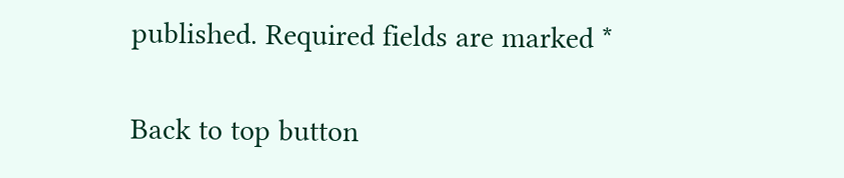published. Required fields are marked *

Back to top button